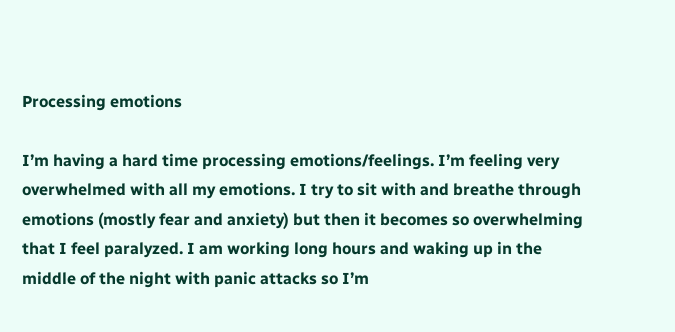Processing emotions

I’m having a hard time processing emotions/feelings. I’m feeling very overwhelmed with all my emotions. I try to sit with and breathe through emotions (mostly fear and anxiety) but then it becomes so overwhelming that I feel paralyzed. I am working long hours and waking up in the middle of the night with panic attacks so I’m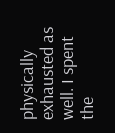physically exhausted as well. I spent the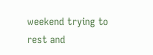weekend trying to rest and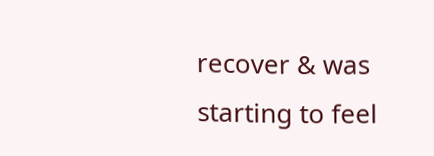recover & was starting to feel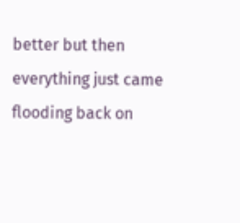better but then everything just came flooding back on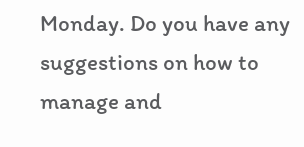Monday. Do you have any suggestions on how to manage and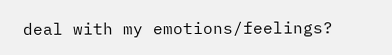deal with my emotions/feelings?